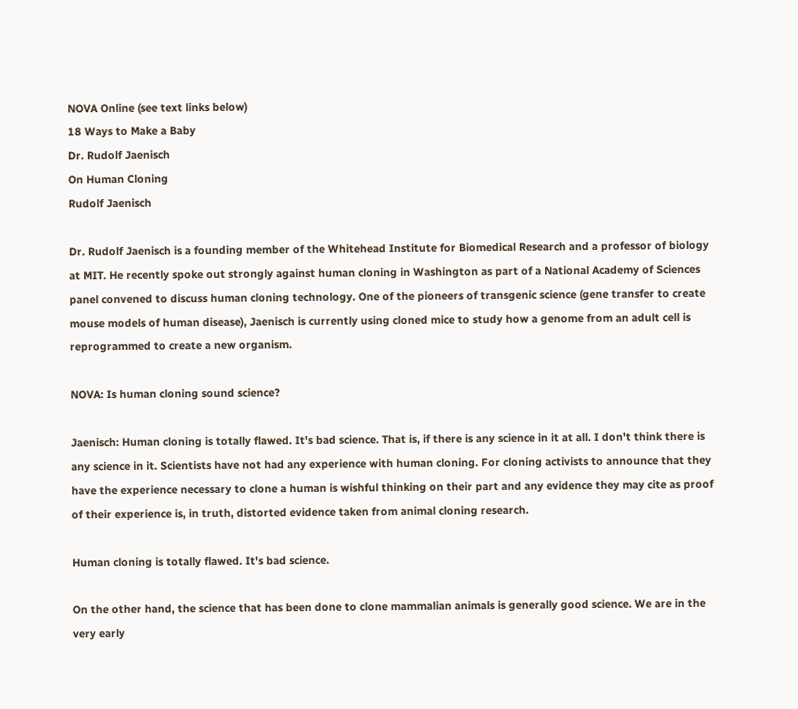NOVA Online (see text links below)
18 Ways to Make a Baby
Dr. Rudolf Jaenisch
On Human Cloning
Rudolf Jaenisch

Dr. Rudolf Jaenisch is a founding member of the Whitehead Institute for Biomedical Research and a professor of biology at MIT. He recently spoke out strongly against human cloning in Washington as part of a National Academy of Sciences panel convened to discuss human cloning technology. One of the pioneers of transgenic science (gene transfer to create mouse models of human disease), Jaenisch is currently using cloned mice to study how a genome from an adult cell is reprogrammed to create a new organism.

NOVA: Is human cloning sound science?

Jaenisch: Human cloning is totally flawed. It's bad science. That is, if there is any science in it at all. I don't think there is any science in it. Scientists have not had any experience with human cloning. For cloning activists to announce that they have the experience necessary to clone a human is wishful thinking on their part and any evidence they may cite as proof of their experience is, in truth, distorted evidence taken from animal cloning research.

Human cloning is totally flawed. It's bad science.

On the other hand, the science that has been done to clone mammalian animals is generally good science. We are in the very early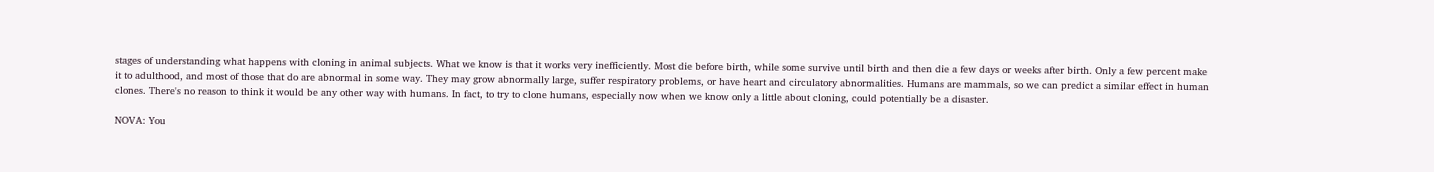stages of understanding what happens with cloning in animal subjects. What we know is that it works very inefficiently. Most die before birth, while some survive until birth and then die a few days or weeks after birth. Only a few percent make it to adulthood, and most of those that do are abnormal in some way. They may grow abnormally large, suffer respiratory problems, or have heart and circulatory abnormalities. Humans are mammals, so we can predict a similar effect in human clones. There's no reason to think it would be any other way with humans. In fact, to try to clone humans, especially now when we know only a little about cloning, could potentially be a disaster.

NOVA: You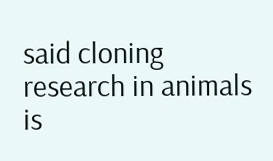said cloning research in animals is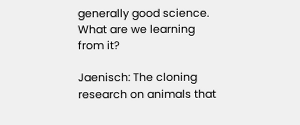generally good science. What are we learning from it?

Jaenisch: The cloning research on animals that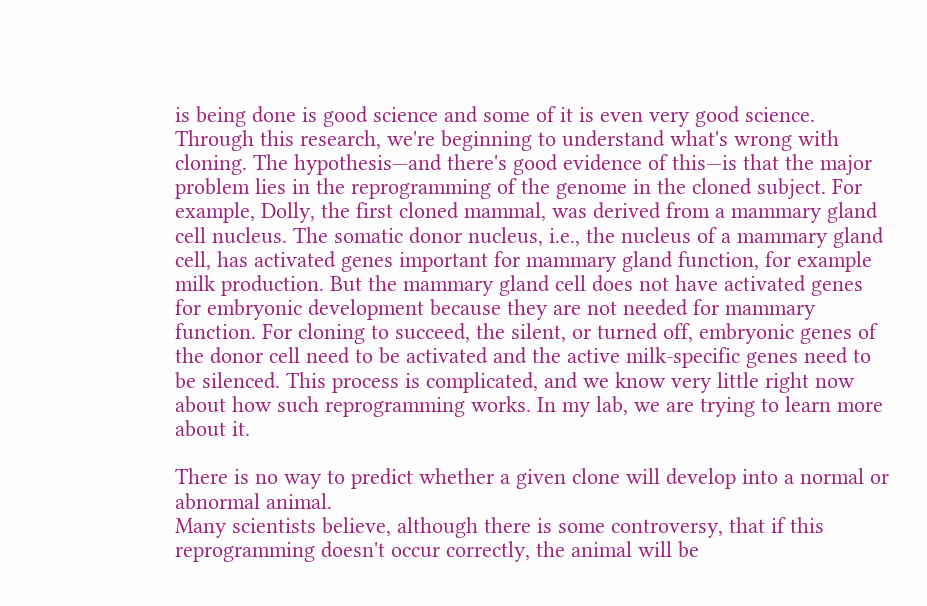is being done is good science and some of it is even very good science. Through this research, we're beginning to understand what's wrong with cloning. The hypothesis—and there's good evidence of this—is that the major problem lies in the reprogramming of the genome in the cloned subject. For example, Dolly, the first cloned mammal, was derived from a mammary gland cell nucleus. The somatic donor nucleus, i.e., the nucleus of a mammary gland cell, has activated genes important for mammary gland function, for example milk production. But the mammary gland cell does not have activated genes for embryonic development because they are not needed for mammary function. For cloning to succeed, the silent, or turned off, embryonic genes of the donor cell need to be activated and the active milk-specific genes need to be silenced. This process is complicated, and we know very little right now about how such reprogramming works. In my lab, we are trying to learn more about it.

There is no way to predict whether a given clone will develop into a normal or abnormal animal.
Many scientists believe, although there is some controversy, that if this reprogramming doesn't occur correctly, the animal will be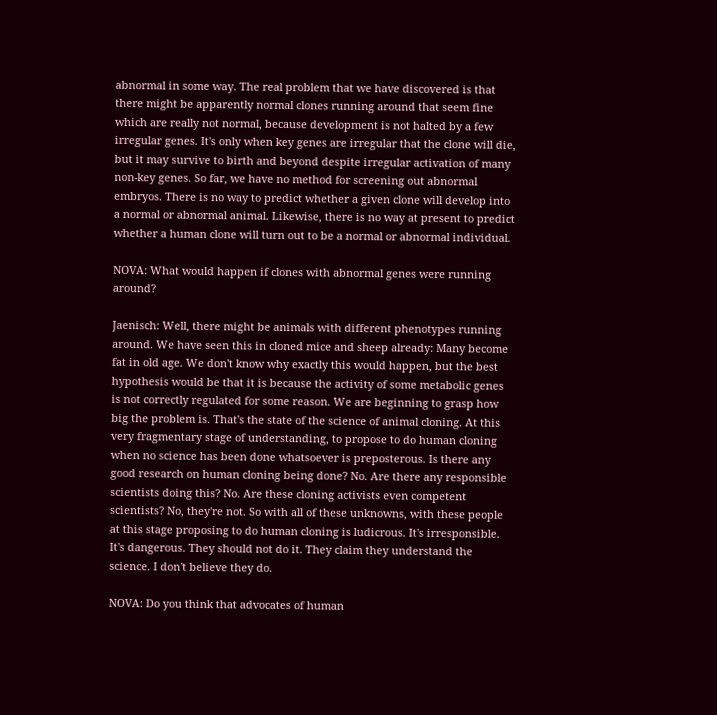abnormal in some way. The real problem that we have discovered is that there might be apparently normal clones running around that seem fine which are really not normal, because development is not halted by a few irregular genes. It's only when key genes are irregular that the clone will die, but it may survive to birth and beyond despite irregular activation of many non-key genes. So far, we have no method for screening out abnormal embryos. There is no way to predict whether a given clone will develop into a normal or abnormal animal. Likewise, there is no way at present to predict whether a human clone will turn out to be a normal or abnormal individual.

NOVA: What would happen if clones with abnormal genes were running around?

Jaenisch: Well, there might be animals with different phenotypes running around. We have seen this in cloned mice and sheep already: Many become fat in old age. We don't know why exactly this would happen, but the best hypothesis would be that it is because the activity of some metabolic genes is not correctly regulated for some reason. We are beginning to grasp how big the problem is. That's the state of the science of animal cloning. At this very fragmentary stage of understanding, to propose to do human cloning when no science has been done whatsoever is preposterous. Is there any good research on human cloning being done? No. Are there any responsible scientists doing this? No. Are these cloning activists even competent scientists? No, they're not. So with all of these unknowns, with these people at this stage proposing to do human cloning is ludicrous. It's irresponsible. It's dangerous. They should not do it. They claim they understand the science. I don't believe they do.

NOVA: Do you think that advocates of human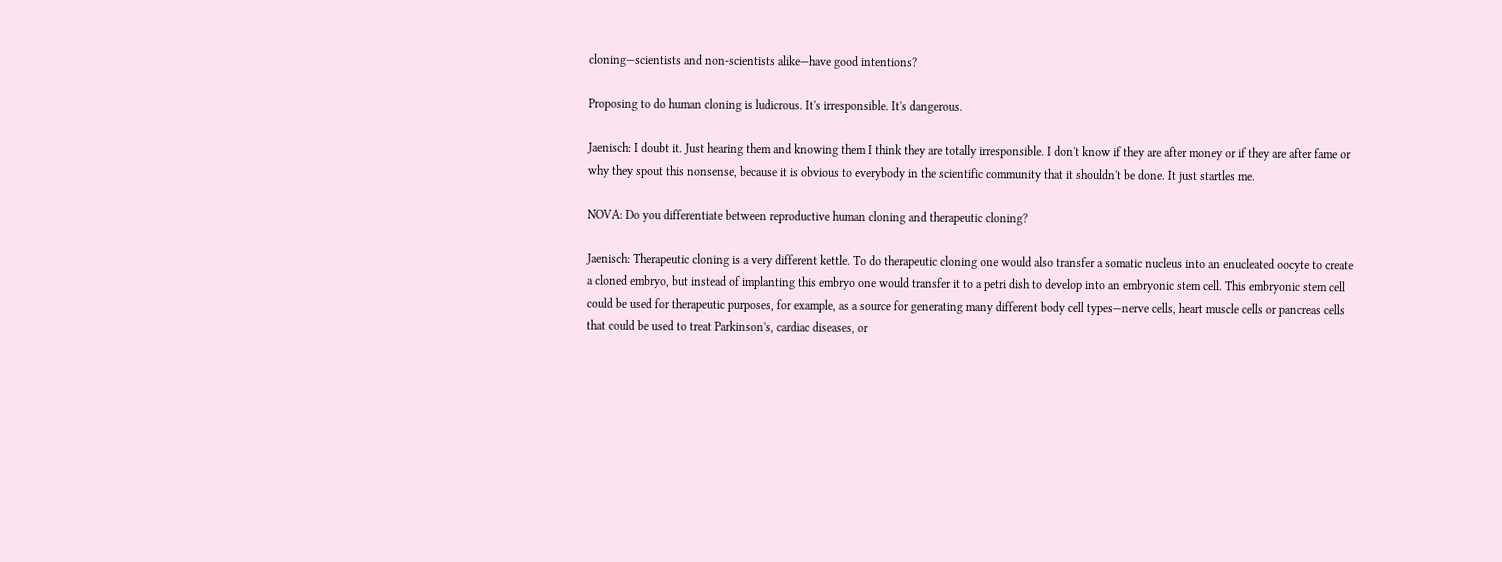cloning—scientists and non-scientists alike—have good intentions?

Proposing to do human cloning is ludicrous. It's irresponsible. It's dangerous.

Jaenisch: I doubt it. Just hearing them and knowing them I think they are totally irresponsible. I don't know if they are after money or if they are after fame or why they spout this nonsense, because it is obvious to everybody in the scientific community that it shouldn't be done. It just startles me.

NOVA: Do you differentiate between reproductive human cloning and therapeutic cloning?

Jaenisch: Therapeutic cloning is a very different kettle. To do therapeutic cloning one would also transfer a somatic nucleus into an enucleated oocyte to create a cloned embryo, but instead of implanting this embryo one would transfer it to a petri dish to develop into an embryonic stem cell. This embryonic stem cell could be used for therapeutic purposes, for example, as a source for generating many different body cell types—nerve cells, heart muscle cells or pancreas cells that could be used to treat Parkinson's, cardiac diseases, or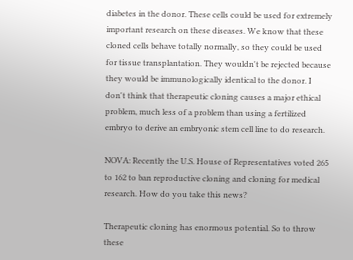diabetes in the donor. These cells could be used for extremely important research on these diseases. We know that these cloned cells behave totally normally, so they could be used for tissue transplantation. They wouldn't be rejected because they would be immunologically identical to the donor. I don't think that therapeutic cloning causes a major ethical problem, much less of a problem than using a fertilized embryo to derive an embryonic stem cell line to do research.

NOVA: Recently the U.S. House of Representatives voted 265 to 162 to ban reproductive cloning and cloning for medical research. How do you take this news?

Therapeutic cloning has enormous potential. So to throw these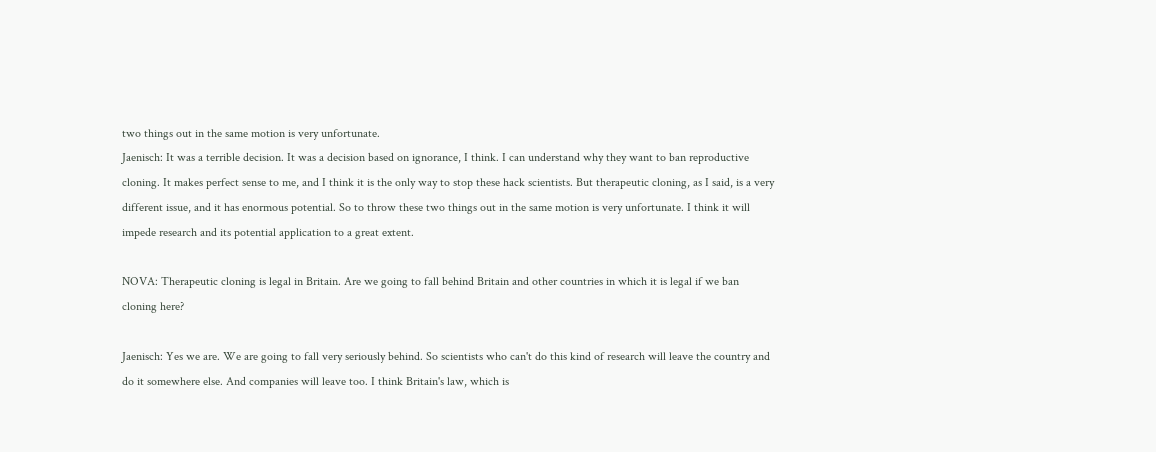two things out in the same motion is very unfortunate.
Jaenisch: It was a terrible decision. It was a decision based on ignorance, I think. I can understand why they want to ban reproductive cloning. It makes perfect sense to me, and I think it is the only way to stop these hack scientists. But therapeutic cloning, as I said, is a very different issue, and it has enormous potential. So to throw these two things out in the same motion is very unfortunate. I think it will impede research and its potential application to a great extent.

NOVA: Therapeutic cloning is legal in Britain. Are we going to fall behind Britain and other countries in which it is legal if we ban cloning here?

Jaenisch: Yes we are. We are going to fall very seriously behind. So scientists who can't do this kind of research will leave the country and do it somewhere else. And companies will leave too. I think Britain's law, which is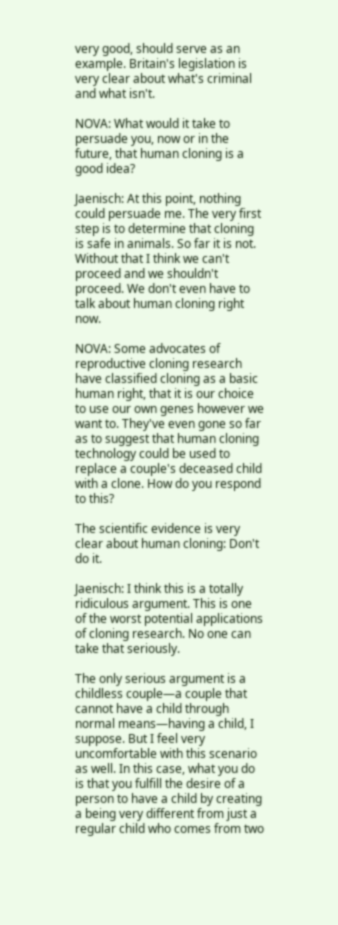very good, should serve as an example. Britain's legislation is very clear about what's criminal and what isn't.

NOVA: What would it take to persuade you, now or in the future, that human cloning is a good idea?

Jaenisch: At this point, nothing could persuade me. The very first step is to determine that cloning is safe in animals. So far it is not. Without that I think we can't proceed and we shouldn't proceed. We don't even have to talk about human cloning right now.

NOVA: Some advocates of reproductive cloning research have classified cloning as a basic human right, that it is our choice to use our own genes however we want to. They've even gone so far as to suggest that human cloning technology could be used to replace a couple's deceased child with a clone. How do you respond to this?

The scientific evidence is very clear about human cloning: Don't do it.

Jaenisch: I think this is a totally ridiculous argument. This is one of the worst potential applications of cloning research. No one can take that seriously.

The only serious argument is a childless couple—a couple that cannot have a child through normal means—having a child, I suppose. But I feel very uncomfortable with this scenario as well. In this case, what you do is that you fulfill the desire of a person to have a child by creating a being very different from just a regular child who comes from two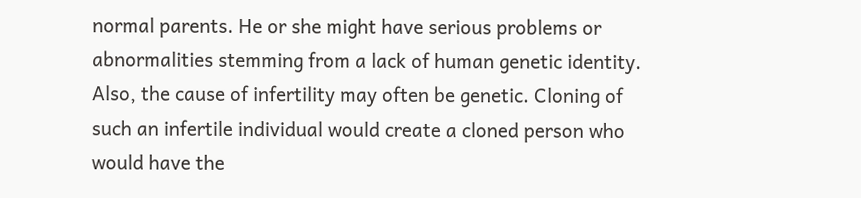normal parents. He or she might have serious problems or abnormalities stemming from a lack of human genetic identity. Also, the cause of infertility may often be genetic. Cloning of such an infertile individual would create a cloned person who would have the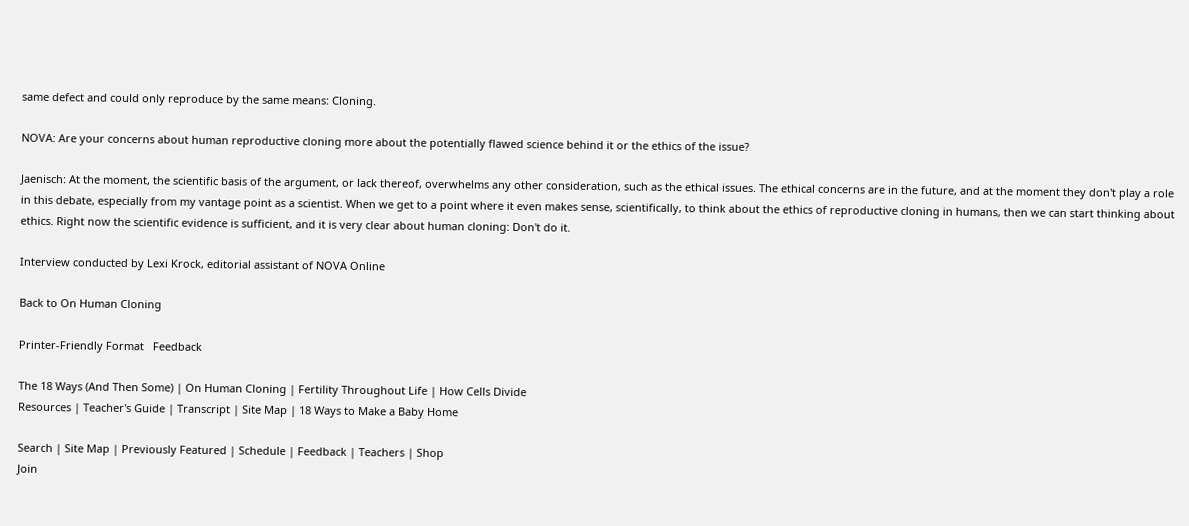same defect and could only reproduce by the same means: Cloning.

NOVA: Are your concerns about human reproductive cloning more about the potentially flawed science behind it or the ethics of the issue?

Jaenisch: At the moment, the scientific basis of the argument, or lack thereof, overwhelms any other consideration, such as the ethical issues. The ethical concerns are in the future, and at the moment they don't play a role in this debate, especially from my vantage point as a scientist. When we get to a point where it even makes sense, scientifically, to think about the ethics of reproductive cloning in humans, then we can start thinking about ethics. Right now the scientific evidence is sufficient, and it is very clear about human cloning: Don't do it.

Interview conducted by Lexi Krock, editorial assistant of NOVA Online

Back to On Human Cloning

Printer-Friendly Format   Feedback

The 18 Ways (And Then Some) | On Human Cloning | Fertility Throughout Life | How Cells Divide
Resources | Teacher's Guide | Transcript | Site Map | 18 Ways to Make a Baby Home

Search | Site Map | Previously Featured | Schedule | Feedback | Teachers | Shop
Join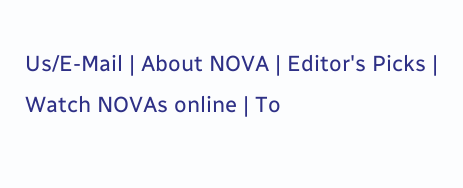Us/E-Mail | About NOVA | Editor's Picks | Watch NOVAs online | To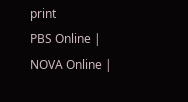print
PBS Online | NOVA Online |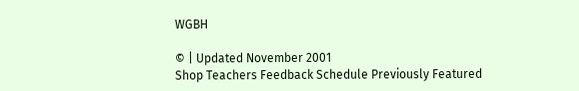WGBH

© | Updated November 2001
Shop Teachers Feedback Schedule Previously Featured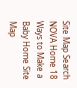Site Map Search NOVA Home 18 Ways to Make a Baby Home Site Map